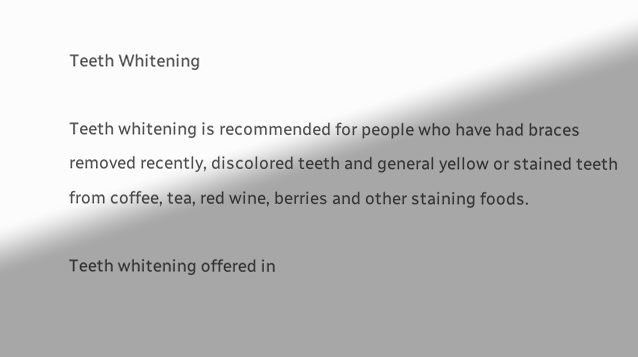Teeth Whitening

Teeth whitening is recommended for people who have had braces removed recently, discolored teeth and general yellow or stained teeth from coffee, tea, red wine, berries and other staining foods.

Teeth whitening offered in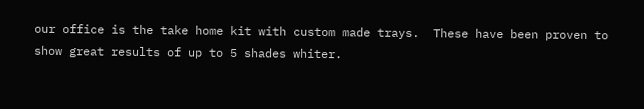our office is the take home kit with custom made trays.  These have been proven to show great results of up to 5 shades whiter.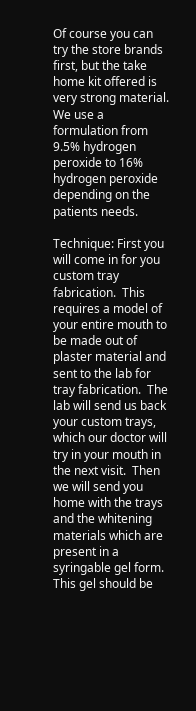Of course you can try the store brands first, but the take home kit offered is very strong material.  We use a formulation from 9.5% hydrogen peroxide to 16% hydrogen peroxide depending on the patients needs.

Technique: First you will come in for you custom tray fabrication.  This requires a model of your entire mouth to be made out of plaster material and sent to the lab for tray fabrication.  The lab will send us back your custom trays, which our doctor will try in your mouth in the next visit.  Then we will send you home with the trays and the whitening materials which are present in a syringable gel form. This gel should be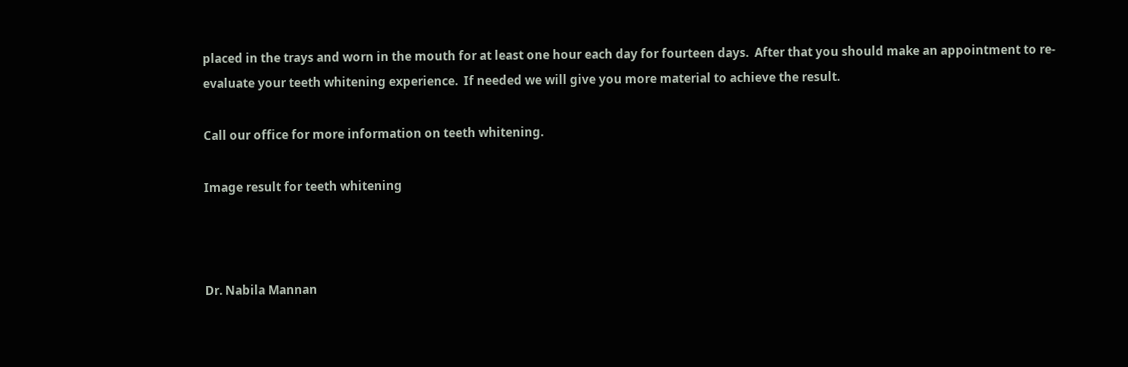placed in the trays and worn in the mouth for at least one hour each day for fourteen days.  After that you should make an appointment to re-evaluate your teeth whitening experience.  If needed we will give you more material to achieve the result.

Call our office for more information on teeth whitening.

Image result for teeth whitening



Dr. Nabila Mannan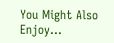You Might Also Enjoy...